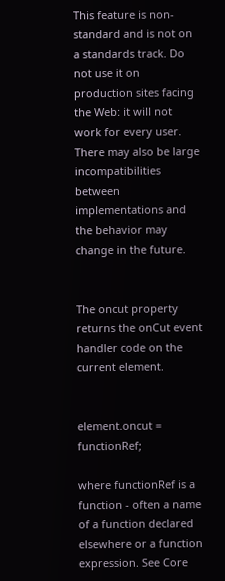This feature is non-standard and is not on a standards track. Do not use it on production sites facing the Web: it will not work for every user. There may also be large incompatibilities between implementations and the behavior may change in the future.


The oncut property returns the onCut event handler code on the current element.


element.oncut = functionRef;

where functionRef is a function - often a name of a function declared elsewhere or a function expression. See Core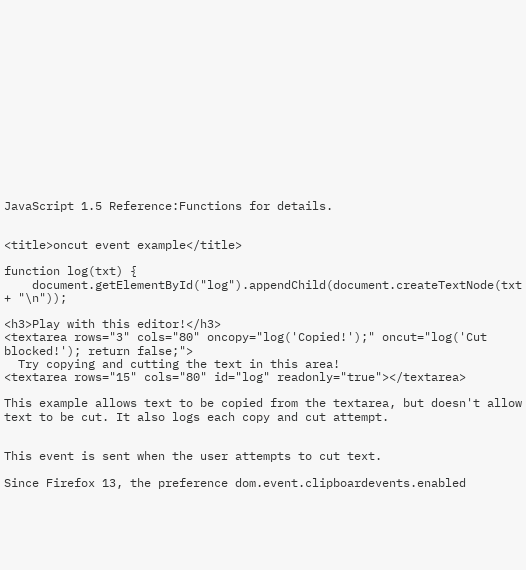JavaScript 1.5 Reference:Functions for details.


<title>oncut event example</title>

function log(txt) {
    document.getElementById("log").appendChild(document.createTextNode(txt + "\n"));

<h3>Play with this editor!</h3>
<textarea rows="3" cols="80" oncopy="log('Copied!');" oncut="log('Cut blocked!'); return false;">
  Try copying and cutting the text in this area!
<textarea rows="15" cols="80" id="log" readonly="true"></textarea>

This example allows text to be copied from the textarea, but doesn't allow text to be cut. It also logs each copy and cut attempt.


This event is sent when the user attempts to cut text.

Since Firefox 13, the preference dom.event.clipboardevents.enabled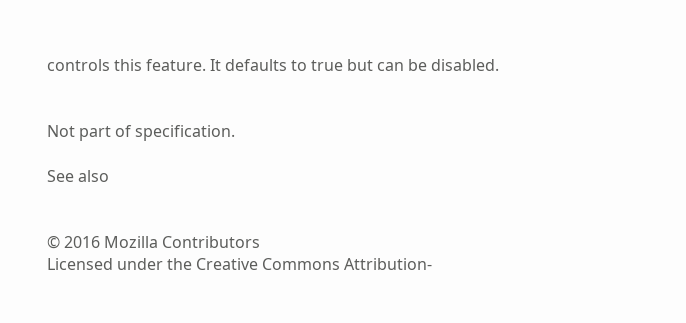controls this feature. It defaults to true but can be disabled.


Not part of specification.

See also


© 2016 Mozilla Contributors
Licensed under the Creative Commons Attribution-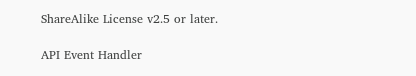ShareAlike License v2.5 or later.

API Event Handler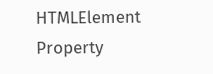HTMLElement Property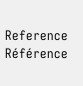Reference Référence